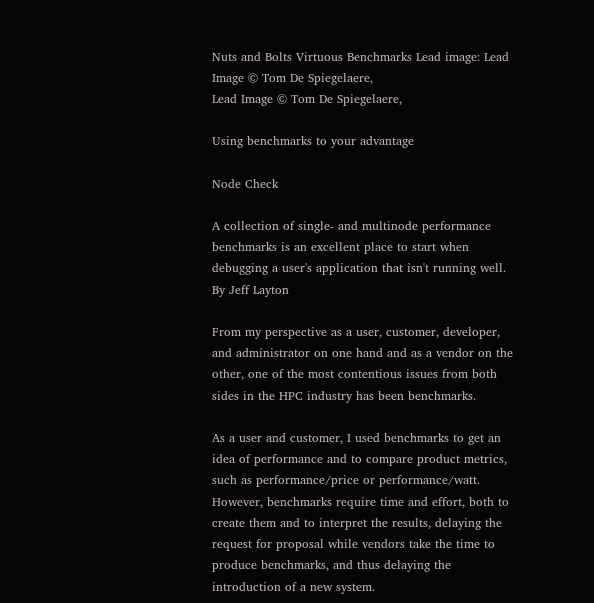Nuts and Bolts Virtuous Benchmarks Lead image: Lead Image © Tom De Spiegelaere,
Lead Image © Tom De Spiegelaere,

Using benchmarks to your advantage

Node Check

A collection of single- and multinode performance benchmarks is an excellent place to start when debugging a user's application that isn't running well. By Jeff Layton

From my perspective as a user, customer, developer, and administrator on one hand and as a vendor on the other, one of the most contentious issues from both sides in the HPC industry has been benchmarks.

As a user and customer, I used benchmarks to get an idea of performance and to compare product metrics, such as performance/price or performance/watt. However, benchmarks require time and effort, both to create them and to interpret the results, delaying the request for proposal while vendors take the time to produce benchmarks, and thus delaying the introduction of a new system.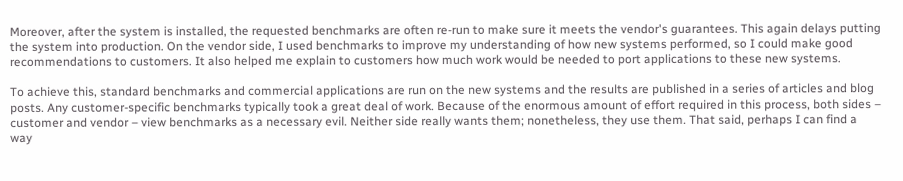Moreover, after the system is installed, the requested benchmarks are often re-run to make sure it meets the vendor's guarantees. This again delays putting the system into production. On the vendor side, I used benchmarks to improve my understanding of how new systems performed, so I could make good recommendations to customers. It also helped me explain to customers how much work would be needed to port applications to these new systems.

To achieve this, standard benchmarks and commercial applications are run on the new systems and the results are published in a series of articles and blog posts. Any customer-specific benchmarks typically took a great deal of work. Because of the enormous amount of effort required in this process, both sides – customer and vendor – view benchmarks as a necessary evil. Neither side really wants them; nonetheless, they use them. That said, perhaps I can find a way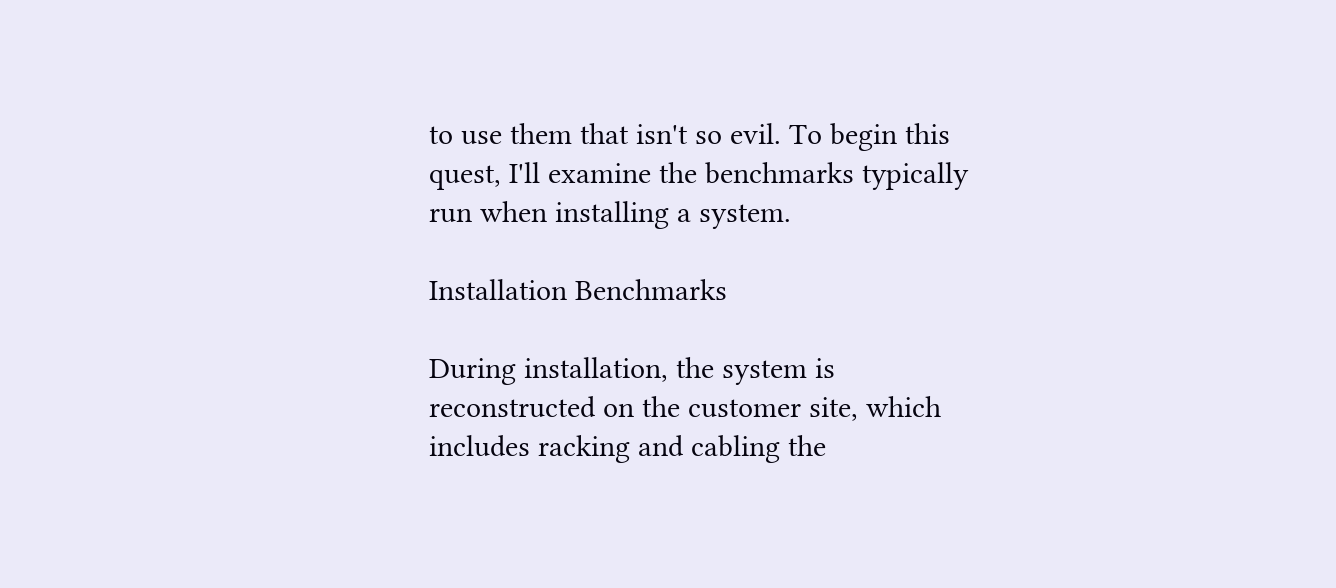to use them that isn't so evil. To begin this quest, I'll examine the benchmarks typically run when installing a system.

Installation Benchmarks

During installation, the system is reconstructed on the customer site, which includes racking and cabling the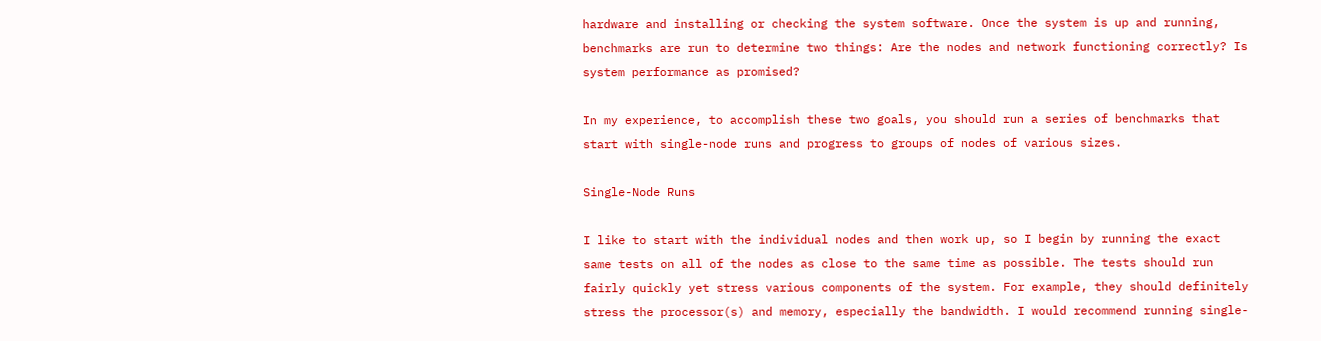hardware and installing or checking the system software. Once the system is up and running, benchmarks are run to determine two things: Are the nodes and network functioning correctly? Is system performance as promised?

In my experience, to accomplish these two goals, you should run a series of benchmarks that start with single-node runs and progress to groups of nodes of various sizes.

Single-Node Runs

I like to start with the individual nodes and then work up, so I begin by running the exact same tests on all of the nodes as close to the same time as possible. The tests should run fairly quickly yet stress various components of the system. For example, they should definitely stress the processor(s) and memory, especially the bandwidth. I would recommend running single-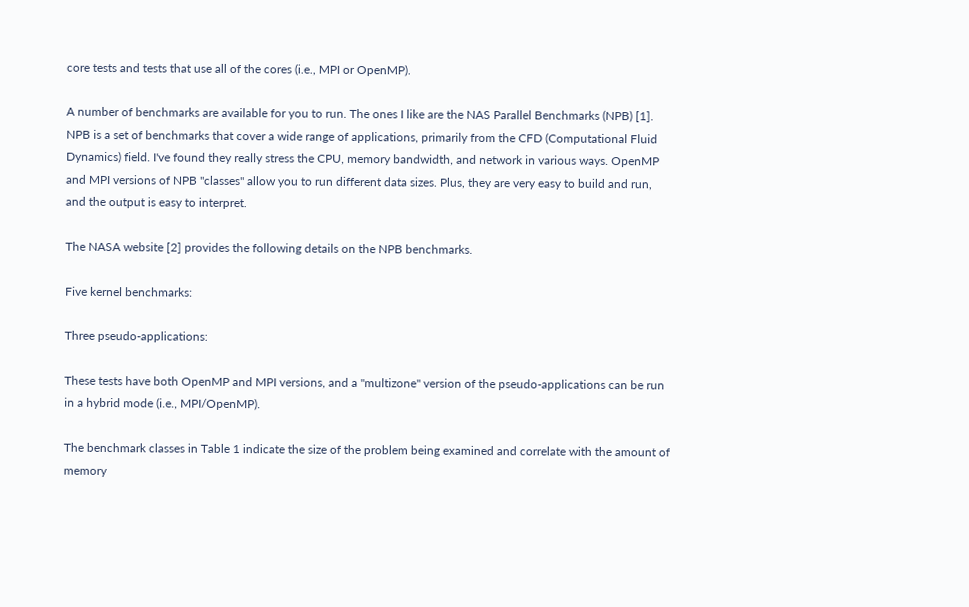core tests and tests that use all of the cores (i.e., MPI or OpenMP).

A number of benchmarks are available for you to run. The ones I like are the NAS Parallel Benchmarks (NPB) [1]. NPB is a set of benchmarks that cover a wide range of applications, primarily from the CFD (Computational Fluid Dynamics) field. I've found they really stress the CPU, memory bandwidth, and network in various ways. OpenMP and MPI versions of NPB "classes" allow you to run different data sizes. Plus, they are very easy to build and run, and the output is easy to interpret.

The NASA website [2] provides the following details on the NPB benchmarks.

Five kernel benchmarks:

Three pseudo-applications:

These tests have both OpenMP and MPI versions, and a "multizone" version of the pseudo-applications can be run in a hybrid mode (i.e., MPI/OpenMP).

The benchmark classes in Table 1 indicate the size of the problem being examined and correlate with the amount of memory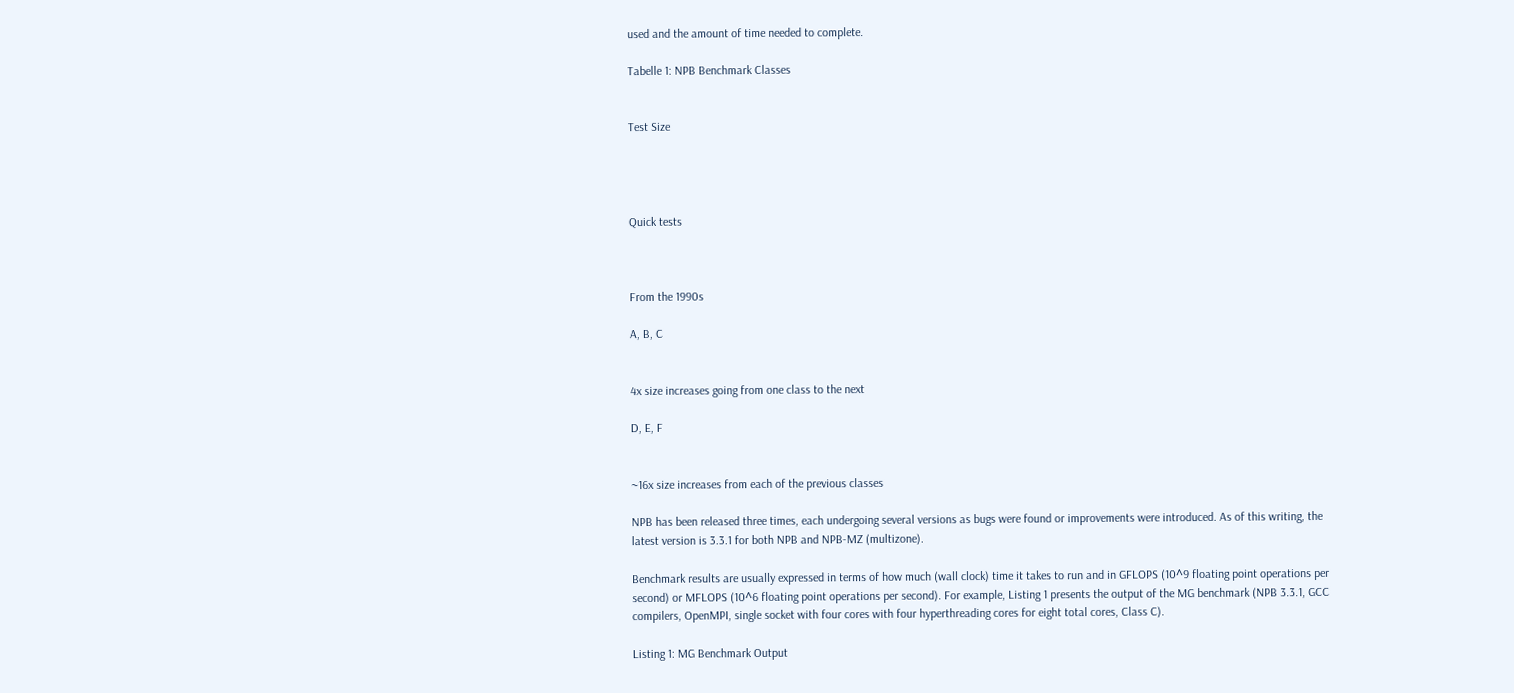used and the amount of time needed to complete.

Tabelle 1: NPB Benchmark Classes


Test Size




Quick tests



From the 1990s

A, B, C


4x size increases going from one class to the next

D, E, F


~16x size increases from each of the previous classes

NPB has been released three times, each undergoing several versions as bugs were found or improvements were introduced. As of this writing, the latest version is 3.3.1 for both NPB and NPB-MZ (multizone).

Benchmark results are usually expressed in terms of how much (wall clock) time it takes to run and in GFLOPS (10^9 floating point operations per second) or MFLOPS (10^6 floating point operations per second). For example, Listing 1 presents the output of the MG benchmark (NPB 3.3.1, GCC compilers, OpenMPI, single socket with four cores with four hyperthreading cores for eight total cores, Class C).

Listing 1: MG Benchmark Output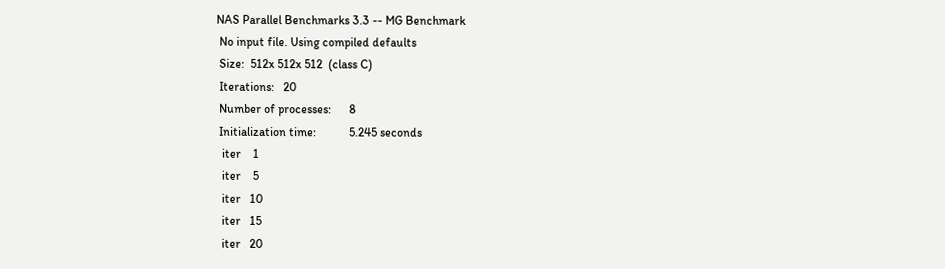NAS Parallel Benchmarks 3.3 -- MG Benchmark
 No input file. Using compiled defaults
 Size:  512x 512x 512  (class C)
 Iterations:   20
 Number of processes:      8
 Initialization time:           5.245 seconds
  iter    1
  iter    5
  iter   10
  iter   15
  iter   20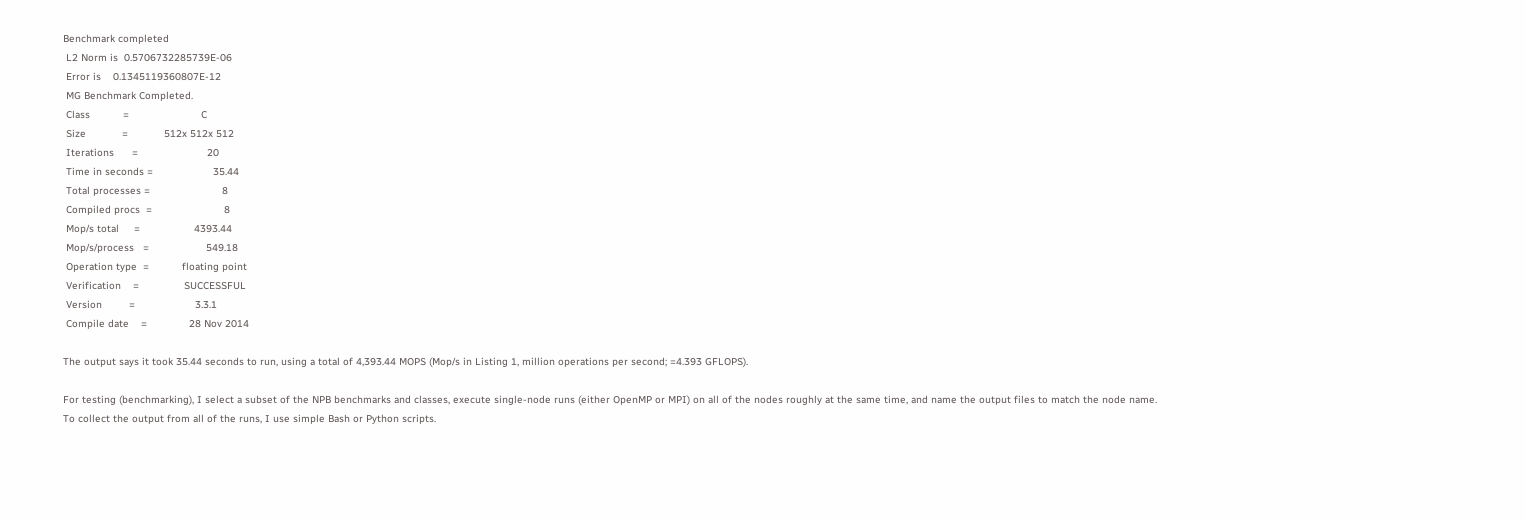Benchmark completed
 L2 Norm is  0.5706732285739E-06
 Error is    0.1345119360807E-12
 MG Benchmark Completed.
 Class           =                        C
 Size            =            512x 512x 512
 Iterations      =                       20
 Time in seconds =                    35.44
 Total processes =                        8
 Compiled procs  =                        8
 Mop/s total     =                  4393.44
 Mop/s/process   =                   549.18
 Operation type  =           floating point
 Verification    =               SUCCESSFUL
 Version         =                    3.3.1
 Compile date    =              28 Nov 2014

The output says it took 35.44 seconds to run, using a total of 4,393.44 MOPS (Mop/s in Listing 1, million operations per second; =4.393 GFLOPS).

For testing (benchmarking), I select a subset of the NPB benchmarks and classes, execute single-node runs (either OpenMP or MPI) on all of the nodes roughly at the same time, and name the output files to match the node name. To collect the output from all of the runs, I use simple Bash or Python scripts.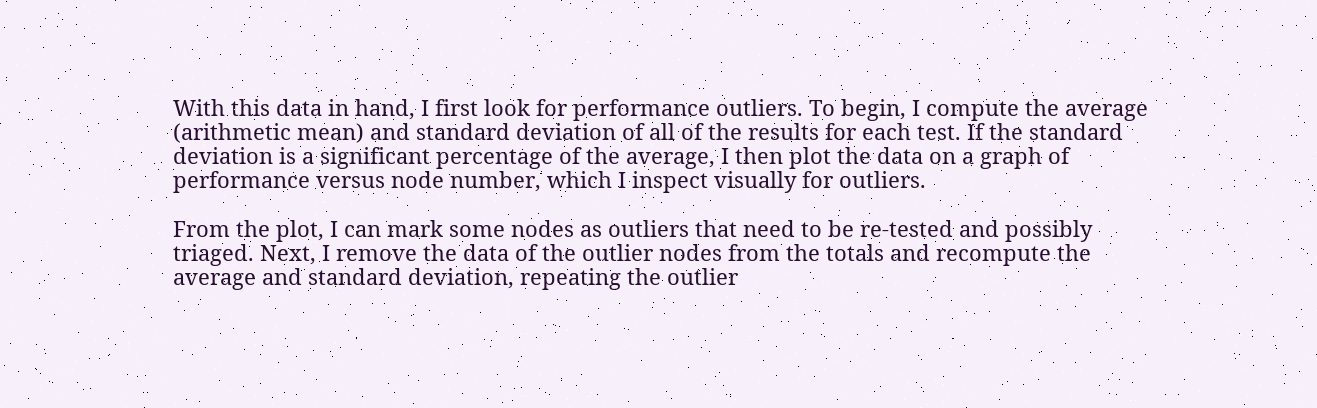With this data in hand, I first look for performance outliers. To begin, I compute the average (arithmetic mean) and standard deviation of all of the results for each test. If the standard deviation is a significant percentage of the average, I then plot the data on a graph of performance versus node number, which I inspect visually for outliers.

From the plot, I can mark some nodes as outliers that need to be re-tested and possibly triaged. Next, I remove the data of the outlier nodes from the totals and recompute the average and standard deviation, repeating the outlier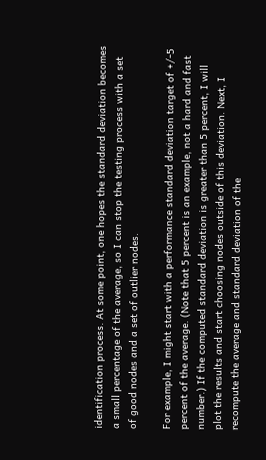identification process. At some point, one hopes the standard deviation becomes a small percentage of the average, so I can stop the testing process with a set of good nodes and a set of outlier nodes.

For example, I might start with a performance standard deviation target of +/-5 percent of the average. (Note that 5 percent is an example, not a hard and fast number.) If the computed standard deviation is greater than 5 percent, I will plot the results and start choosing nodes outside of this deviation. Next, I recompute the average and standard deviation of the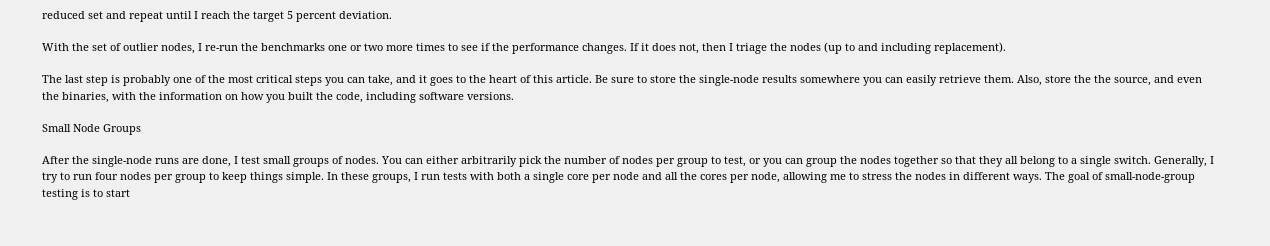reduced set and repeat until I reach the target 5 percent deviation.

With the set of outlier nodes, I re-run the benchmarks one or two more times to see if the performance changes. If it does not, then I triage the nodes (up to and including replacement).

The last step is probably one of the most critical steps you can take, and it goes to the heart of this article. Be sure to store the single-node results somewhere you can easily retrieve them. Also, store the the source, and even the binaries, with the information on how you built the code, including software versions.

Small Node Groups

After the single-node runs are done, I test small groups of nodes. You can either arbitrarily pick the number of nodes per group to test, or you can group the nodes together so that they all belong to a single switch. Generally, I try to run four nodes per group to keep things simple. In these groups, I run tests with both a single core per node and all the cores per node, allowing me to stress the nodes in different ways. The goal of small-node-group testing is to start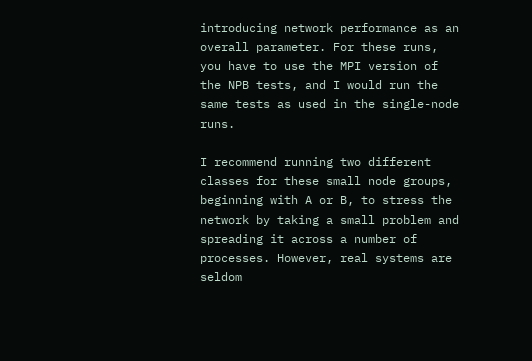introducing network performance as an overall parameter. For these runs, you have to use the MPI version of the NPB tests, and I would run the same tests as used in the single-node runs.

I recommend running two different classes for these small node groups, beginning with A or B, to stress the network by taking a small problem and spreading it across a number of processes. However, real systems are seldom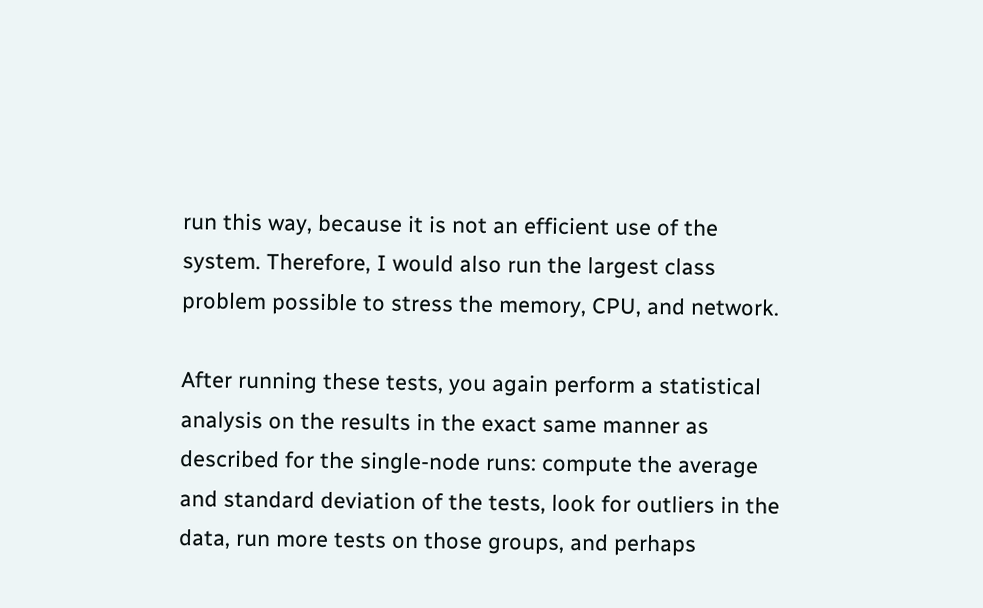run this way, because it is not an efficient use of the system. Therefore, I would also run the largest class problem possible to stress the memory, CPU, and network.

After running these tests, you again perform a statistical analysis on the results in the exact same manner as described for the single-node runs: compute the average and standard deviation of the tests, look for outliers in the data, run more tests on those groups, and perhaps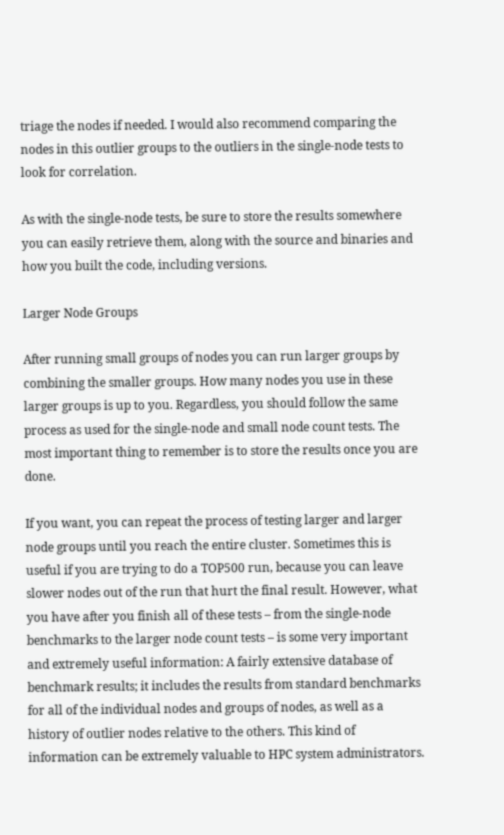triage the nodes if needed. I would also recommend comparing the nodes in this outlier groups to the outliers in the single-node tests to look for correlation.

As with the single-node tests, be sure to store the results somewhere you can easily retrieve them, along with the source and binaries and how you built the code, including versions.

Larger Node Groups

After running small groups of nodes you can run larger groups by combining the smaller groups. How many nodes you use in these larger groups is up to you. Regardless, you should follow the same process as used for the single-node and small node count tests. The most important thing to remember is to store the results once you are done.

If you want, you can repeat the process of testing larger and larger node groups until you reach the entire cluster. Sometimes this is useful if you are trying to do a TOP500 run, because you can leave slower nodes out of the run that hurt the final result. However, what you have after you finish all of these tests – from the single-node benchmarks to the larger node count tests – is some very important and extremely useful information: A fairly extensive database of benchmark results; it includes the results from standard benchmarks for all of the individual nodes and groups of nodes, as well as a history of outlier nodes relative to the others. This kind of information can be extremely valuable to HPC system administrators.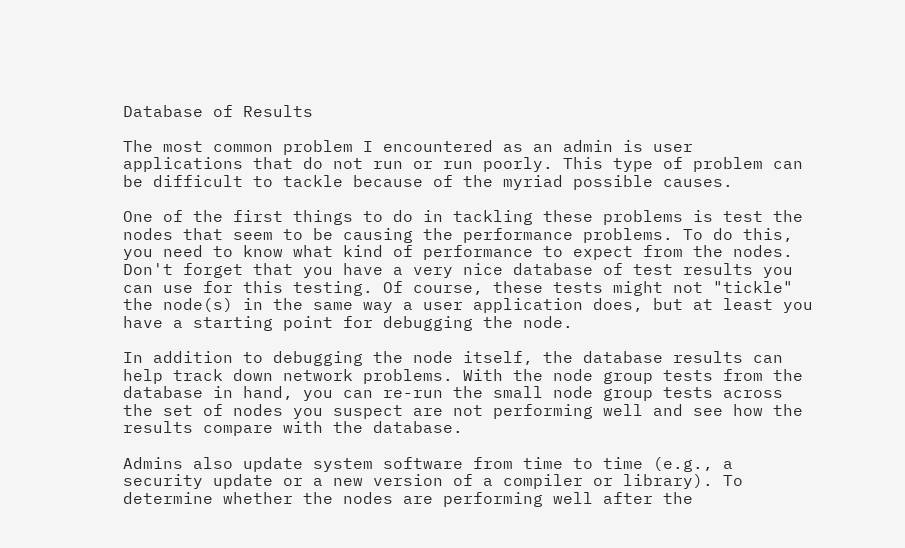Database of Results

The most common problem I encountered as an admin is user applications that do not run or run poorly. This type of problem can be difficult to tackle because of the myriad possible causes.

One of the first things to do in tackling these problems is test the nodes that seem to be causing the performance problems. To do this, you need to know what kind of performance to expect from the nodes. Don't forget that you have a very nice database of test results you can use for this testing. Of course, these tests might not "tickle" the node(s) in the same way a user application does, but at least you have a starting point for debugging the node.

In addition to debugging the node itself, the database results can help track down network problems. With the node group tests from the database in hand, you can re-run the small node group tests across the set of nodes you suspect are not performing well and see how the results compare with the database.

Admins also update system software from time to time (e.g., a security update or a new version of a compiler or library). To determine whether the nodes are performing well after the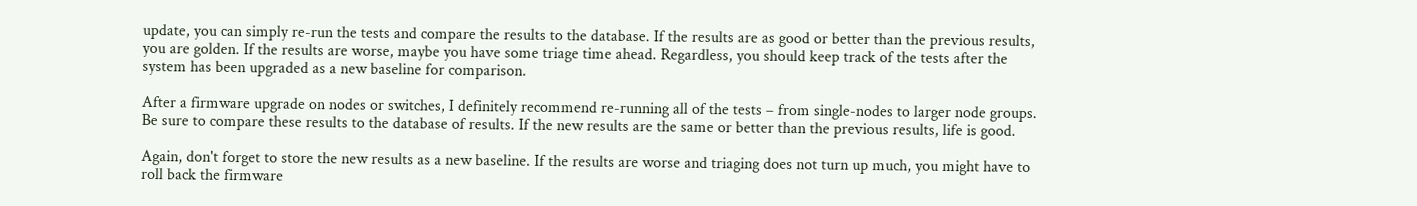update, you can simply re-run the tests and compare the results to the database. If the results are as good or better than the previous results, you are golden. If the results are worse, maybe you have some triage time ahead. Regardless, you should keep track of the tests after the system has been upgraded as a new baseline for comparison.

After a firmware upgrade on nodes or switches, I definitely recommend re-running all of the tests – from single-nodes to larger node groups. Be sure to compare these results to the database of results. If the new results are the same or better than the previous results, life is good.

Again, don't forget to store the new results as a new baseline. If the results are worse and triaging does not turn up much, you might have to roll back the firmware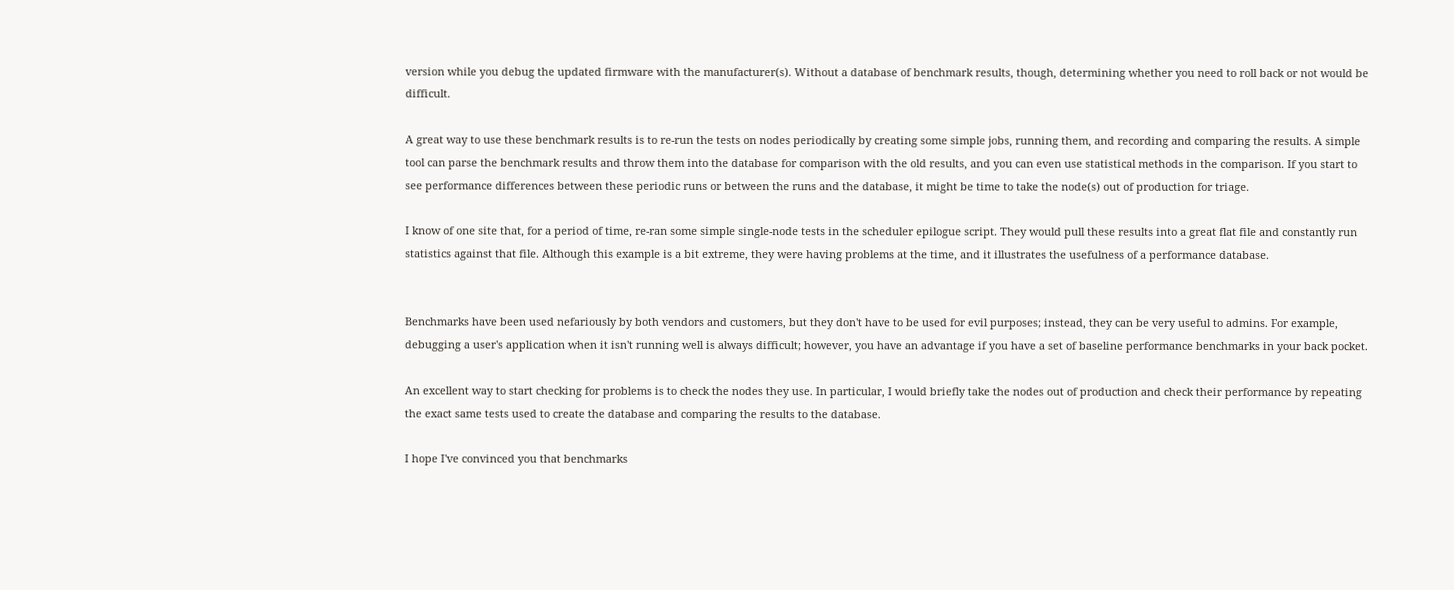version while you debug the updated firmware with the manufacturer(s). Without a database of benchmark results, though, determining whether you need to roll back or not would be difficult.

A great way to use these benchmark results is to re-run the tests on nodes periodically by creating some simple jobs, running them, and recording and comparing the results. A simple tool can parse the benchmark results and throw them into the database for comparison with the old results, and you can even use statistical methods in the comparison. If you start to see performance differences between these periodic runs or between the runs and the database, it might be time to take the node(s) out of production for triage.

I know of one site that, for a period of time, re-ran some simple single-node tests in the scheduler epilogue script. They would pull these results into a great flat file and constantly run statistics against that file. Although this example is a bit extreme, they were having problems at the time, and it illustrates the usefulness of a performance database.


Benchmarks have been used nefariously by both vendors and customers, but they don't have to be used for evil purposes; instead, they can be very useful to admins. For example, debugging a user's application when it isn't running well is always difficult; however, you have an advantage if you have a set of baseline performance benchmarks in your back pocket.

An excellent way to start checking for problems is to check the nodes they use. In particular, I would briefly take the nodes out of production and check their performance by repeating the exact same tests used to create the database and comparing the results to the database.

I hope I've convinced you that benchmarks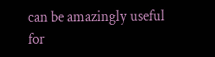can be amazingly useful for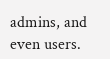admins, and even users.